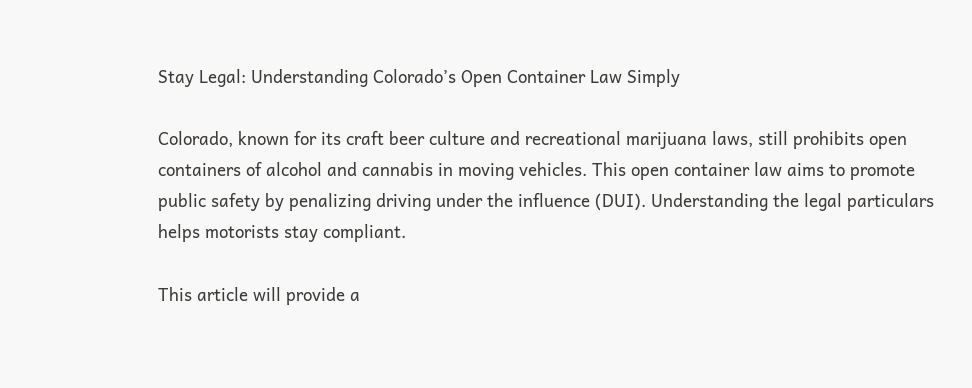Stay Legal: Understanding Colorado’s Open Container Law Simply

Colorado, known for its craft beer culture and recreational marijuana laws, still prohibits open containers of alcohol and cannabis in moving vehicles. This open container law aims to promote public safety by penalizing driving under the influence (DUI). Understanding the legal particulars helps motorists stay compliant.

This article will provide a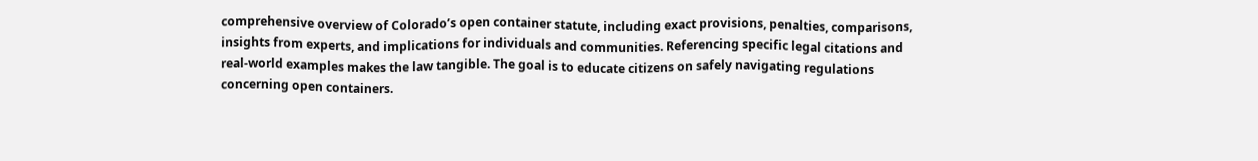comprehensive overview of Colorado’s open container statute, including exact provisions, penalties, comparisons, insights from experts, and implications for individuals and communities. Referencing specific legal citations and real-world examples makes the law tangible. The goal is to educate citizens on safely navigating regulations concerning open containers.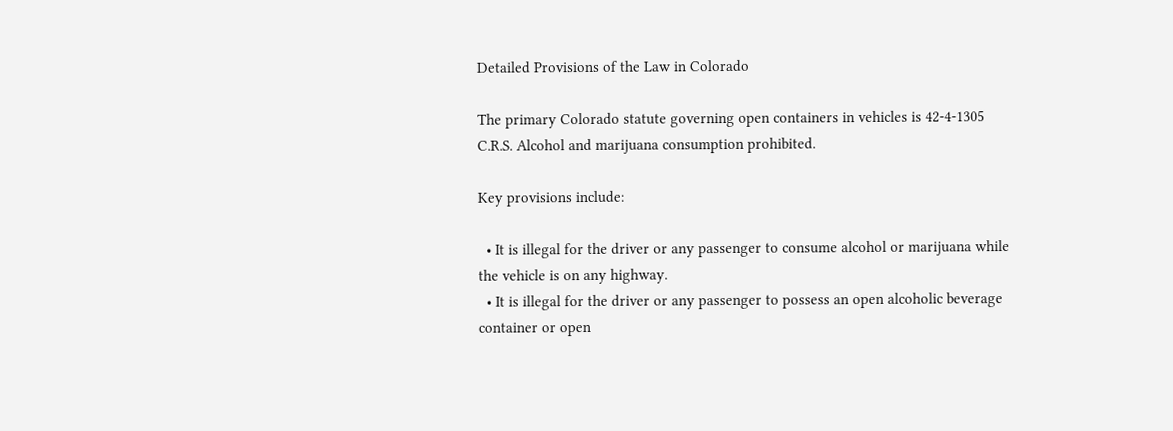Detailed Provisions of the Law in Colorado

The primary Colorado statute governing open containers in vehicles is 42-4-1305 C.R.S. Alcohol and marijuana consumption prohibited.

Key provisions include:

  • It is illegal for the driver or any passenger to consume alcohol or marijuana while the vehicle is on any highway.
  • It is illegal for the driver or any passenger to possess an open alcoholic beverage container or open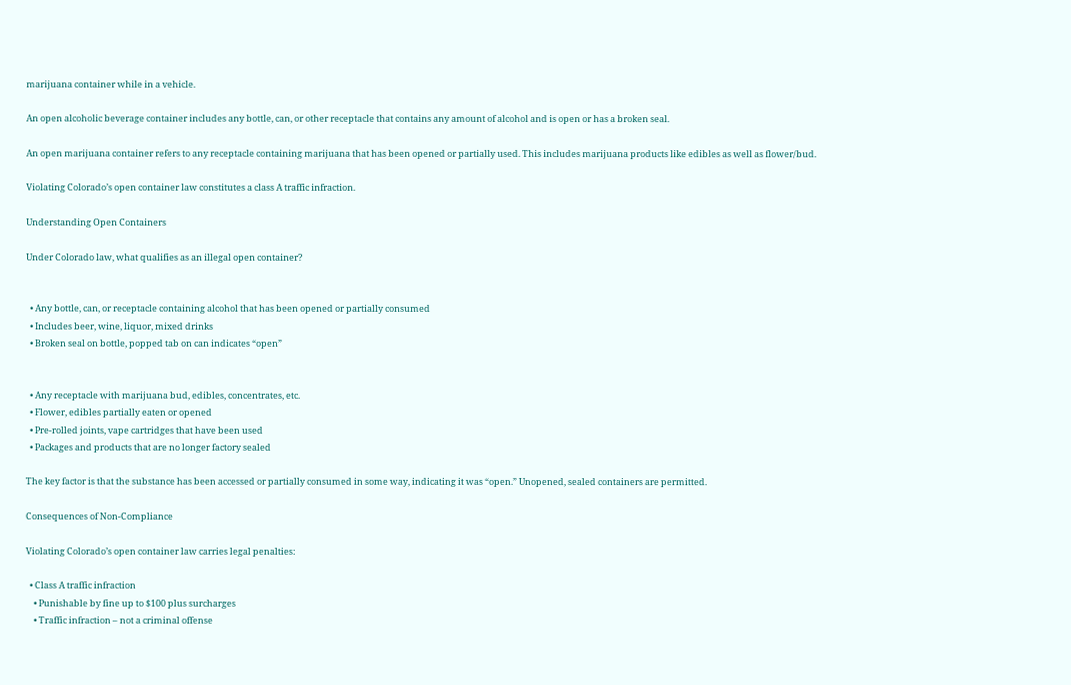marijuana container while in a vehicle.

An open alcoholic beverage container includes any bottle, can, or other receptacle that contains any amount of alcohol and is open or has a broken seal.

An open marijuana container refers to any receptacle containing marijuana that has been opened or partially used. This includes marijuana products like edibles as well as flower/bud.

Violating Colorado’s open container law constitutes a class A traffic infraction.

Understanding Open Containers

Under Colorado law, what qualifies as an illegal open container?


  • Any bottle, can, or receptacle containing alcohol that has been opened or partially consumed
  • Includes beer, wine, liquor, mixed drinks
  • Broken seal on bottle, popped tab on can indicates “open”


  • Any receptacle with marijuana bud, edibles, concentrates, etc.
  • Flower, edibles partially eaten or opened
  • Pre-rolled joints, vape cartridges that have been used
  • Packages and products that are no longer factory sealed

The key factor is that the substance has been accessed or partially consumed in some way, indicating it was “open.” Unopened, sealed containers are permitted.

Consequences of Non-Compliance

Violating Colorado’s open container law carries legal penalties:

  • Class A traffic infraction
    • Punishable by fine up to $100 plus surcharges
    • Traffic infraction – not a criminal offense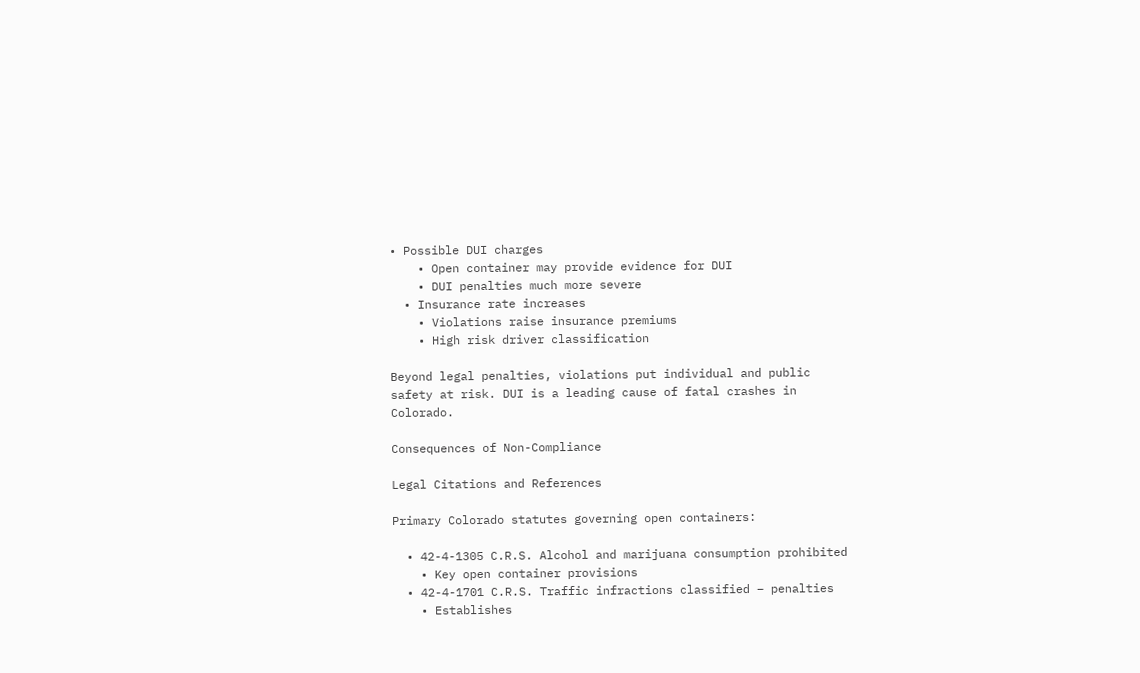• Possible DUI charges
    • Open container may provide evidence for DUI
    • DUI penalties much more severe
  • Insurance rate increases
    • Violations raise insurance premiums
    • High risk driver classification

Beyond legal penalties, violations put individual and public safety at risk. DUI is a leading cause of fatal crashes in Colorado.

Consequences of Non-Compliance

Legal Citations and References

Primary Colorado statutes governing open containers:

  • 42-4-1305 C.R.S. Alcohol and marijuana consumption prohibited
    • Key open container provisions
  • 42-4-1701 C.R.S. Traffic infractions classified – penalties
    • Establishes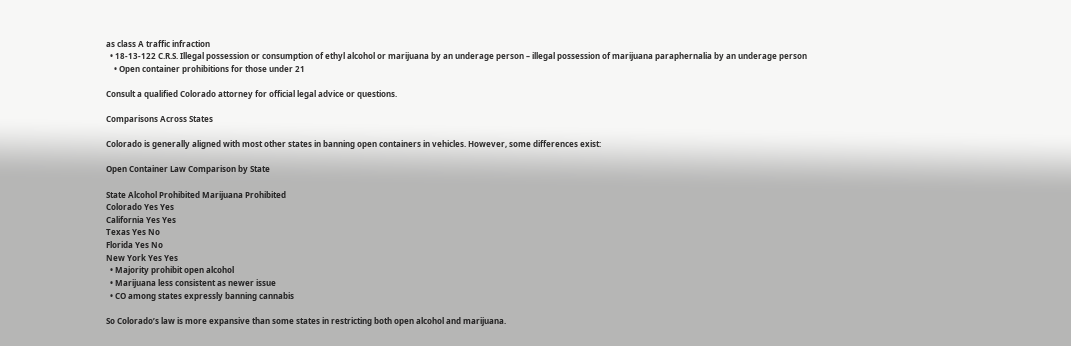as class A traffic infraction
  • 18-13-122 C.R.S. Illegal possession or consumption of ethyl alcohol or marijuana by an underage person – illegal possession of marijuana paraphernalia by an underage person
    • Open container prohibitions for those under 21

Consult a qualified Colorado attorney for official legal advice or questions.

Comparisons Across States

Colorado is generally aligned with most other states in banning open containers in vehicles. However, some differences exist:

Open Container Law Comparison by State

State Alcohol Prohibited Marijuana Prohibited
Colorado Yes Yes
California Yes Yes
Texas Yes No
Florida Yes No
New York Yes Yes
  • Majority prohibit open alcohol
  • Marijuana less consistent as newer issue
  • CO among states expressly banning cannabis

So Colorado’s law is more expansive than some states in restricting both open alcohol and marijuana.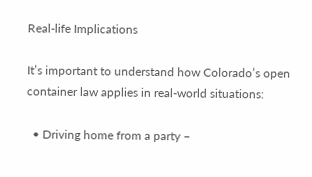Real-life Implications

It’s important to understand how Colorado’s open container law applies in real-world situations:

  • Driving home from a party –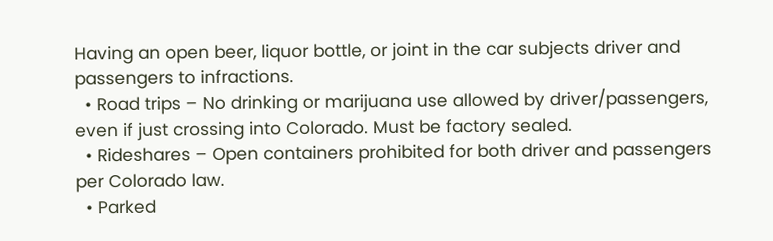Having an open beer, liquor bottle, or joint in the car subjects driver and passengers to infractions.
  • Road trips – No drinking or marijuana use allowed by driver/passengers, even if just crossing into Colorado. Must be factory sealed.
  • Rideshares – Open containers prohibited for both driver and passengers per Colorado law.
  • Parked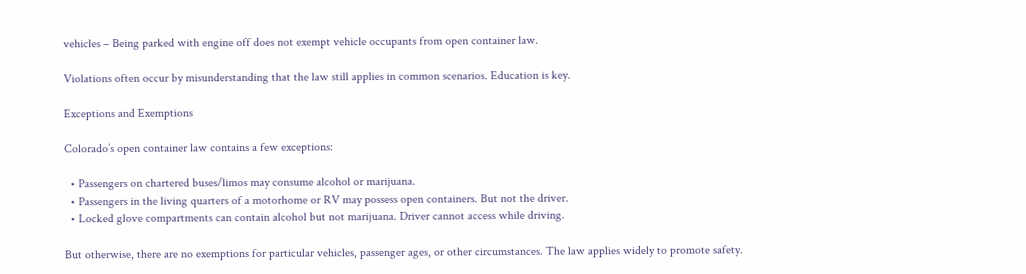vehicles – Being parked with engine off does not exempt vehicle occupants from open container law.

Violations often occur by misunderstanding that the law still applies in common scenarios. Education is key.

Exceptions and Exemptions

Colorado’s open container law contains a few exceptions:

  • Passengers on chartered buses/limos may consume alcohol or marijuana.
  • Passengers in the living quarters of a motorhome or RV may possess open containers. But not the driver.
  • Locked glove compartments can contain alcohol but not marijuana. Driver cannot access while driving.

But otherwise, there are no exemptions for particular vehicles, passenger ages, or other circumstances. The law applies widely to promote safety.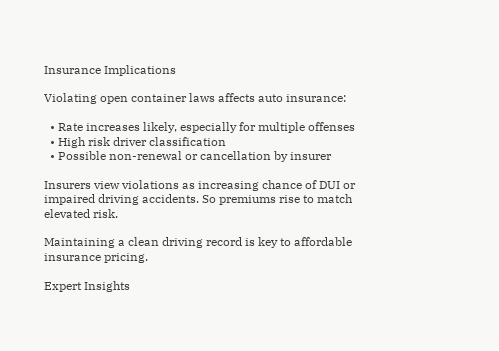Insurance Implications

Violating open container laws affects auto insurance:

  • Rate increases likely, especially for multiple offenses
  • High risk driver classification
  • Possible non-renewal or cancellation by insurer

Insurers view violations as increasing chance of DUI or impaired driving accidents. So premiums rise to match elevated risk.

Maintaining a clean driving record is key to affordable insurance pricing.

Expert Insights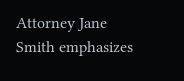Attorney Jane Smith emphasizes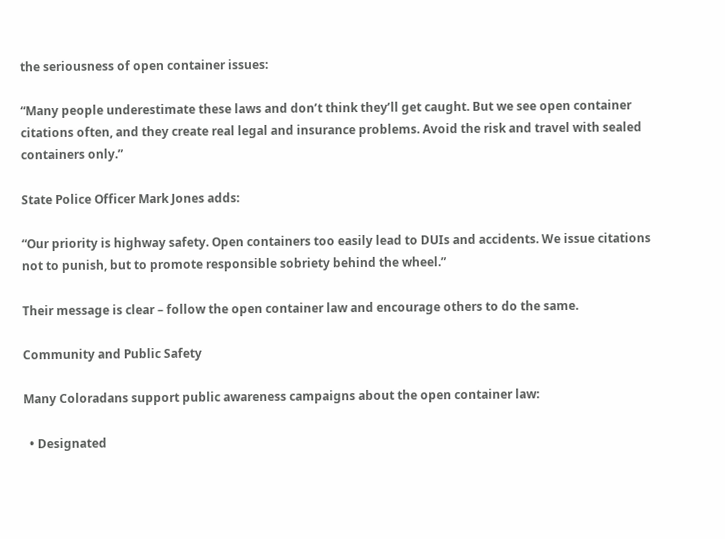the seriousness of open container issues:

“Many people underestimate these laws and don’t think they’ll get caught. But we see open container citations often, and they create real legal and insurance problems. Avoid the risk and travel with sealed containers only.”

State Police Officer Mark Jones adds:

“Our priority is highway safety. Open containers too easily lead to DUIs and accidents. We issue citations not to punish, but to promote responsible sobriety behind the wheel.”

Their message is clear – follow the open container law and encourage others to do the same.

Community and Public Safety

Many Coloradans support public awareness campaigns about the open container law:

  • Designated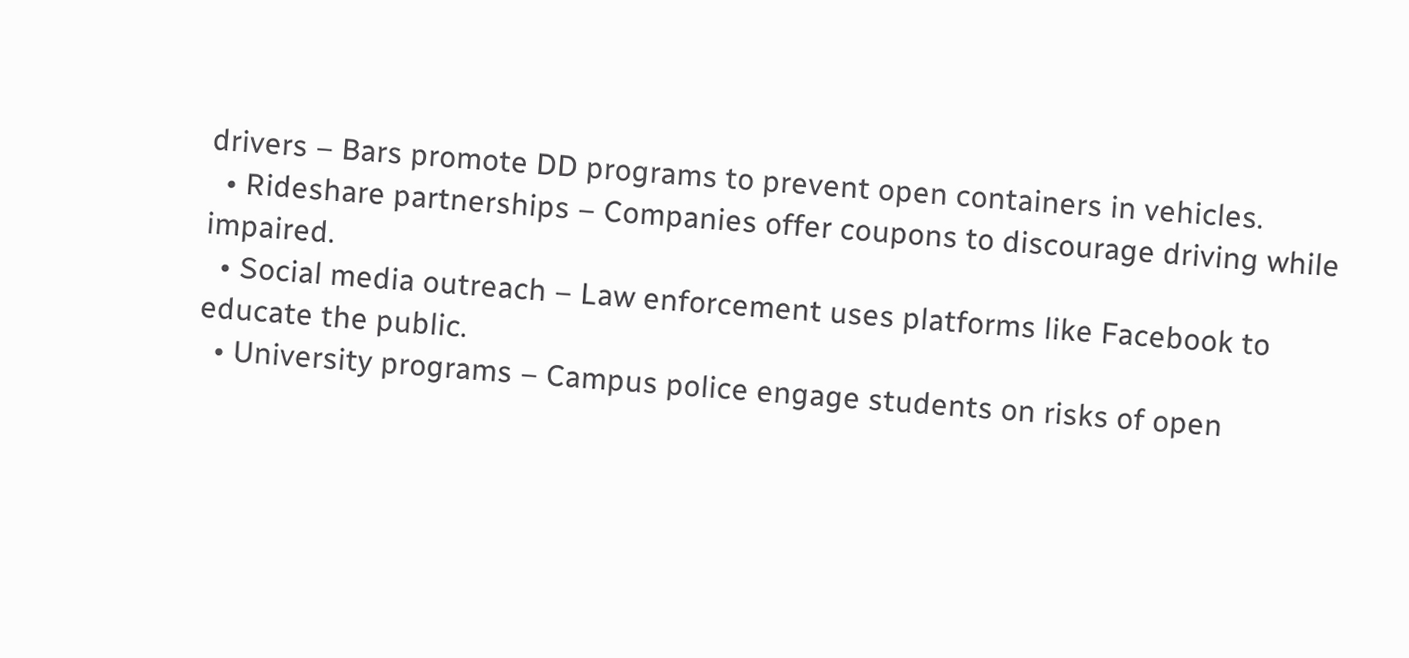drivers – Bars promote DD programs to prevent open containers in vehicles.
  • Rideshare partnerships – Companies offer coupons to discourage driving while impaired.
  • Social media outreach – Law enforcement uses platforms like Facebook to educate the public.
  • University programs – Campus police engage students on risks of open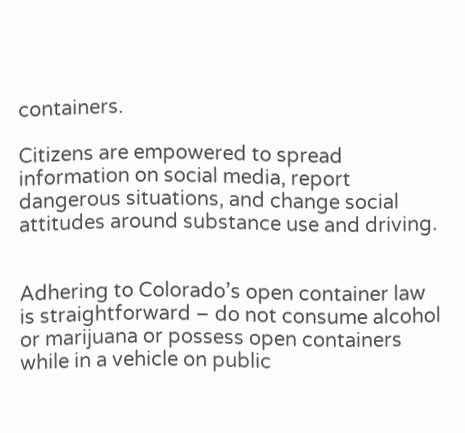containers.

Citizens are empowered to spread information on social media, report dangerous situations, and change social attitudes around substance use and driving.


Adhering to Colorado’s open container law is straightforward – do not consume alcohol or marijuana or possess open containers while in a vehicle on public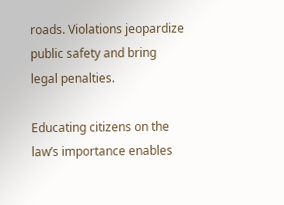roads. Violations jeopardize public safety and bring legal penalties.

Educating citizens on the law’s importance enables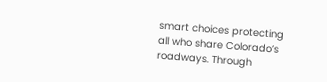smart choices protecting all who share Colorado’s roadways. Through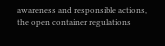awareness and responsible actions, the open container regulations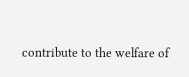contribute to the welfare of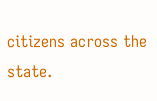citizens across the state.